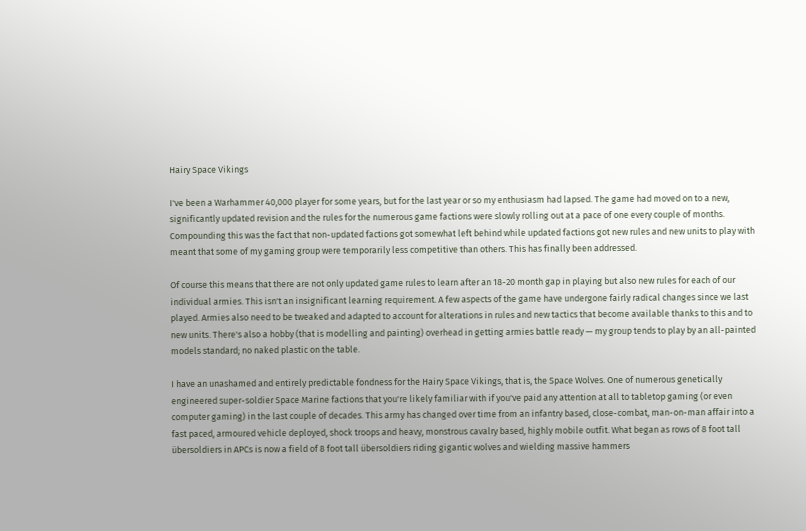Hairy Space Vikings

I've been a Warhammer 40,000 player for some years, but for the last year or so my enthusiasm had lapsed. The game had moved on to a new, significantly updated revision and the rules for the numerous game factions were slowly rolling out at a pace of one every couple of months. Compounding this was the fact that non-updated factions got somewhat left behind while updated factions got new rules and new units to play with meant that some of my gaming group were temporarily less competitive than others. This has finally been addressed.

Of course this means that there are not only updated game rules to learn after an 18-20 month gap in playing but also new rules for each of our individual armies. This isn't an insignificant learning requirement. A few aspects of the game have undergone fairly radical changes since we last played. Armies also need to be tweaked and adapted to account for alterations in rules and new tactics that become available thanks to this and to new units. There's also a hobby (that is modelling and painting) overhead in getting armies battle ready — my group tends to play by an all-painted models standard; no naked plastic on the table.

I have an unashamed and entirely predictable fondness for the Hairy Space Vikings, that is, the Space Wolves. One of numerous genetically engineered super-soldier Space Marine factions that you're likely familiar with if you've paid any attention at all to tabletop gaming (or even computer gaming) in the last couple of decades. This army has changed over time from an infantry based, close-combat, man-on-man affair into a fast paced, armoured vehicle deployed, shock troops and heavy, monstrous cavalry based, highly mobile outfit. What began as rows of 8 foot tall übersoldiers in APCs is now a field of 8 foot tall übersoldiers riding gigantic wolves and wielding massive hammers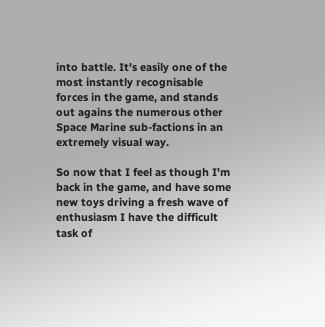into battle. It's easily one of the most instantly recognisable forces in the game, and stands out agains the numerous other Space Marine sub-factions in an extremely visual way.

So now that I feel as though I'm back in the game, and have some new toys driving a fresh wave of enthusiasm I have the difficult task of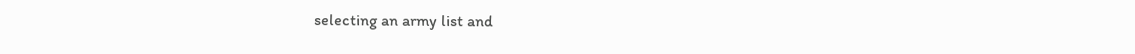selecting an army list and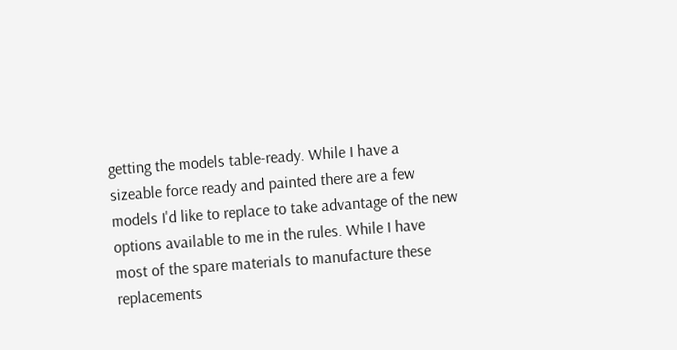getting the models table-ready. While I have a sizeable force ready and painted there are a few models I'd like to replace to take advantage of the new options available to me in the rules. While I have most of the spare materials to manufacture these replacements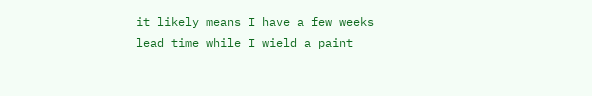it likely means I have a few weeks lead time while I wield a paint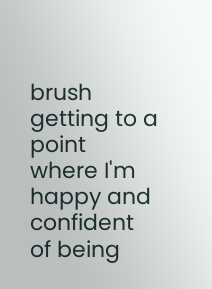brush getting to a point where I'm happy and confident of being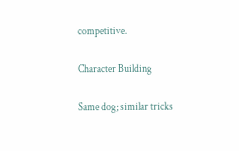competitive.

Character Building

Same dog; similar tricks